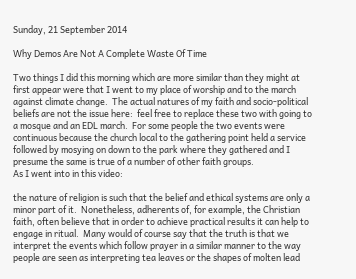Sunday, 21 September 2014

Why Demos Are Not A Complete Waste Of Time

Two things I did this morning which are more similar than they might at first appear were that I went to my place of worship and to the march against climate change.  The actual natures of my faith and socio-political beliefs are not the issue here:  feel free to replace these two with going to a mosque and an EDL march.  For some people the two events were continuous because the church local to the gathering point held a service followed by mosying on down to the park where they gathered and I presume the same is true of a number of other faith groups.
As I went into in this video:

the nature of religion is such that the belief and ethical systems are only a minor part of it.  Nonetheless, adherents of, for example, the Christian faith, often believe that in order to achieve practical results it can help to engage in ritual.  Many would of course say that the truth is that we interpret the events which follow prayer in a similar manner to the way people are seen as interpreting tea leaves or the shapes of molten lead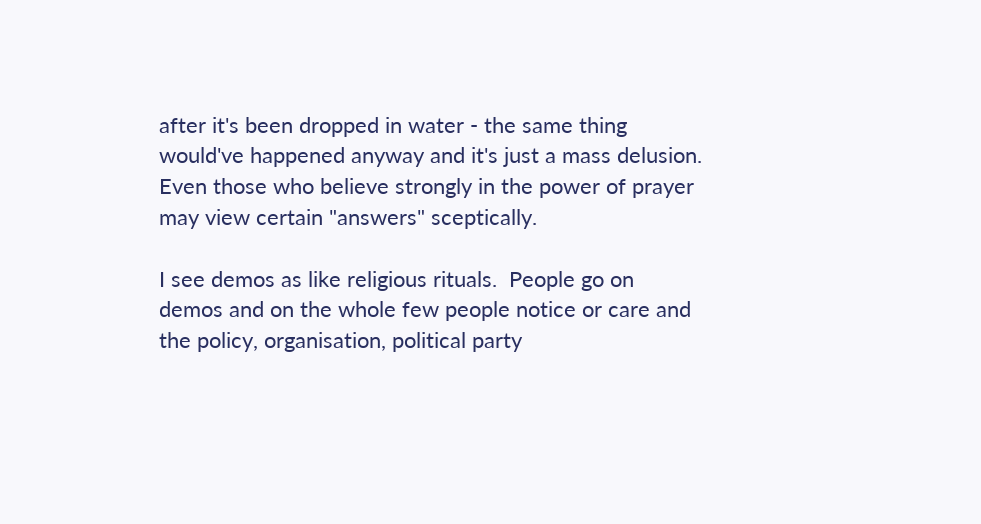after it's been dropped in water - the same thing would've happened anyway and it's just a mass delusion.  Even those who believe strongly in the power of prayer may view certain "answers" sceptically.

I see demos as like religious rituals.  People go on demos and on the whole few people notice or care and the policy, organisation, political party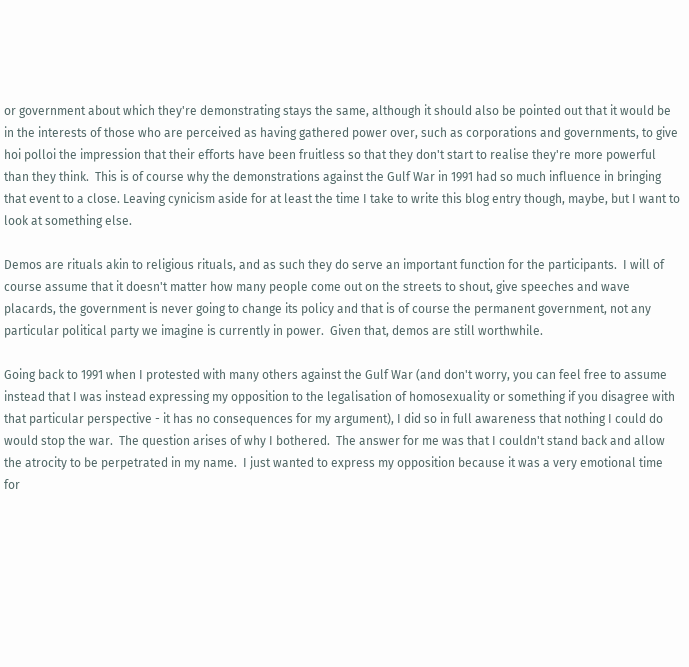or government about which they're demonstrating stays the same, although it should also be pointed out that it would be in the interests of those who are perceived as having gathered power over, such as corporations and governments, to give hoi polloi the impression that their efforts have been fruitless so that they don't start to realise they're more powerful than they think.  This is of course why the demonstrations against the Gulf War in 1991 had so much influence in bringing that event to a close. Leaving cynicism aside for at least the time I take to write this blog entry though, maybe, but I want to look at something else.

Demos are rituals akin to religious rituals, and as such they do serve an important function for the participants.  I will of course assume that it doesn't matter how many people come out on the streets to shout, give speeches and wave placards, the government is never going to change its policy and that is of course the permanent government, not any particular political party we imagine is currently in power.  Given that, demos are still worthwhile.

Going back to 1991 when I protested with many others against the Gulf War (and don't worry, you can feel free to assume instead that I was instead expressing my opposition to the legalisation of homosexuality or something if you disagree with that particular perspective - it has no consequences for my argument), I did so in full awareness that nothing I could do would stop the war.  The question arises of why I bothered.  The answer for me was that I couldn't stand back and allow the atrocity to be perpetrated in my name.  I just wanted to express my opposition because it was a very emotional time for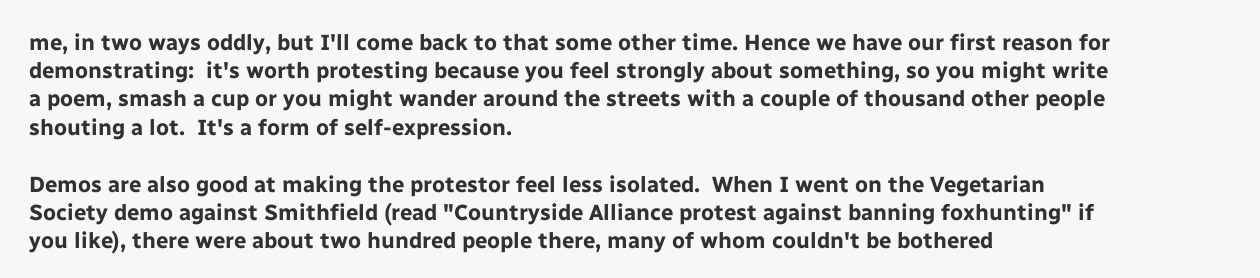me, in two ways oddly, but I'll come back to that some other time. Hence we have our first reason for demonstrating:  it's worth protesting because you feel strongly about something, so you might write a poem, smash a cup or you might wander around the streets with a couple of thousand other people shouting a lot.  It's a form of self-expression.

Demos are also good at making the protestor feel less isolated.  When I went on the Vegetarian Society demo against Smithfield (read "Countryside Alliance protest against banning foxhunting" if you like), there were about two hundred people there, many of whom couldn't be bothered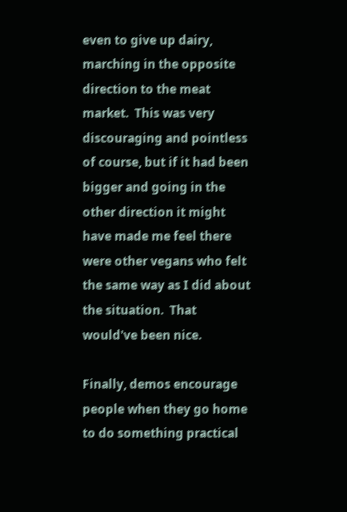even to give up dairy, marching in the opposite direction to the meat market.  This was very discouraging and pointless of course, but if it had been bigger and going in the other direction it might have made me feel there were other vegans who felt the same way as I did about the situation.  That would've been nice.

Finally, demos encourage people when they go home to do something practical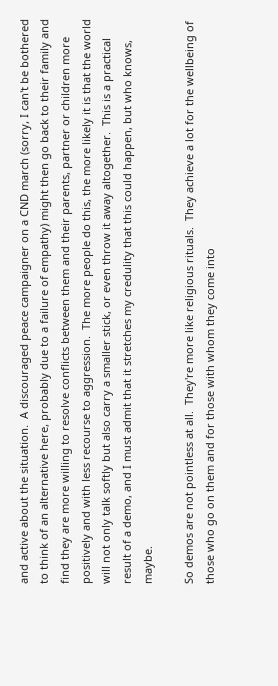and active about the situation.  A discouraged peace campaigner on a CND march (sorry, I can't be bothered to think of an alternative here, probably due to a failure of empathy) might then go back to their family and find they are more willing to resolve conflicts between them and their parents, partner or children more positively and with less recourse to aggression.  The more people do this, the more likely it is that the world will not only talk softly but also carry a smaller stick, or even throw it away altogether.  This is a practical result of a demo, and I must admit that it stretches my credulity that this could happen, but who knows, maybe.

So demos are not pointless at all.  They're more like religious rituals.  They achieve a lot for the wellbeing of those who go on them and for those with whom they come into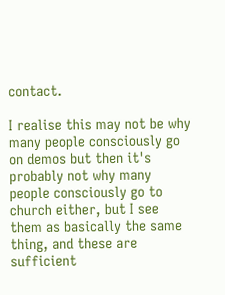contact.

I realise this may not be why many people consciously go on demos but then it's probably not why many people consciously go to church either, but I see them as basically the same thing, and these are sufficient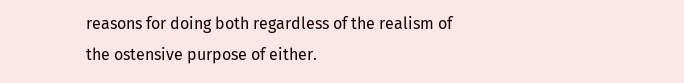reasons for doing both regardless of the realism of the ostensive purpose of either.